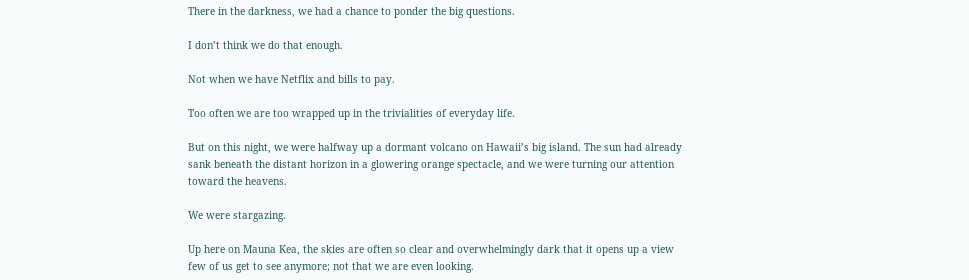There in the darkness, we had a chance to ponder the big questions.

I don’t think we do that enough.

Not when we have Netflix and bills to pay.

Too often we are too wrapped up in the trivialities of everyday life.

But on this night, we were halfway up a dormant volcano on Hawaii’s big island. The sun had already sank beneath the distant horizon in a glowering orange spectacle, and we were turning our attention toward the heavens.

We were stargazing.

Up here on Mauna Kea, the skies are often so clear and overwhelmingly dark that it opens up a view few of us get to see anymore; not that we are even looking.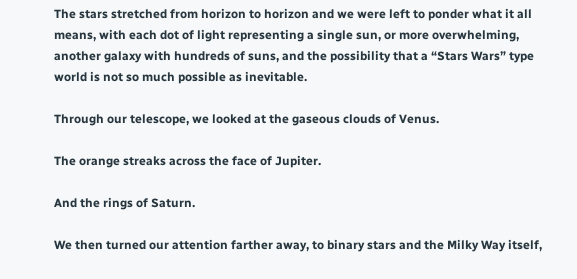The stars stretched from horizon to horizon and we were left to ponder what it all means, with each dot of light representing a single sun, or more overwhelming, another galaxy with hundreds of suns, and the possibility that a “Stars Wars” type world is not so much possible as inevitable.

Through our telescope, we looked at the gaseous clouds of Venus.

The orange streaks across the face of Jupiter.

And the rings of Saturn.

We then turned our attention farther away, to binary stars and the Milky Way itself,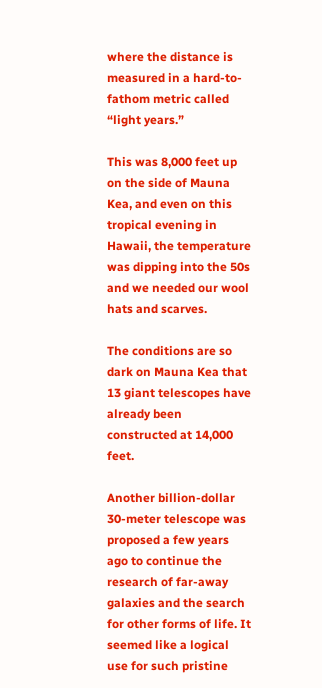where the distance is measured in a hard-to-fathom metric called “light years.”

This was 8,000 feet up on the side of Mauna Kea, and even on this tropical evening in Hawaii, the temperature was dipping into the 50s and we needed our wool hats and scarves.

The conditions are so dark on Mauna Kea that 13 giant telescopes have already been constructed at 14,000 feet.

Another billion-dollar 30-meter telescope was proposed a few years ago to continue the research of far-away galaxies and the search for other forms of life. It seemed like a logical use for such pristine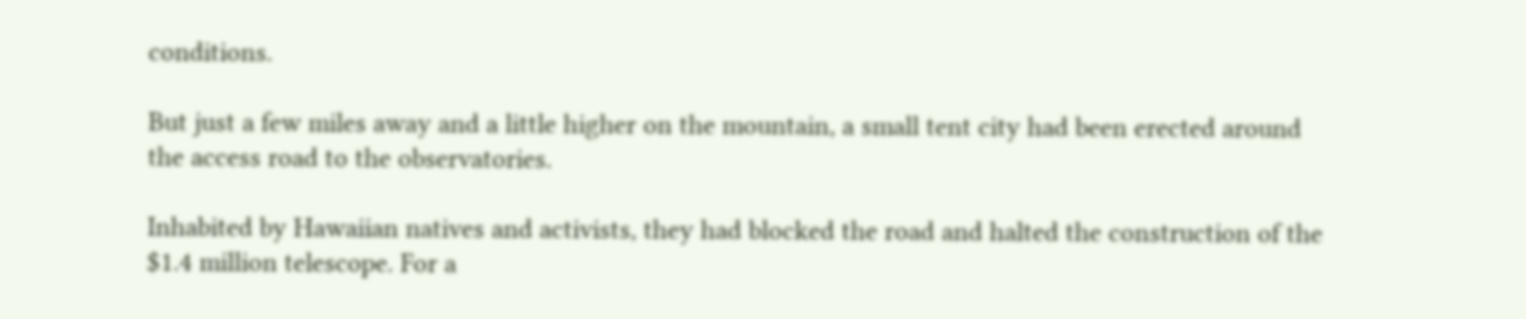conditions.

But just a few miles away and a little higher on the mountain, a small tent city had been erected around the access road to the observatories.

Inhabited by Hawaiian natives and activists, they had blocked the road and halted the construction of the $1.4 million telescope. For a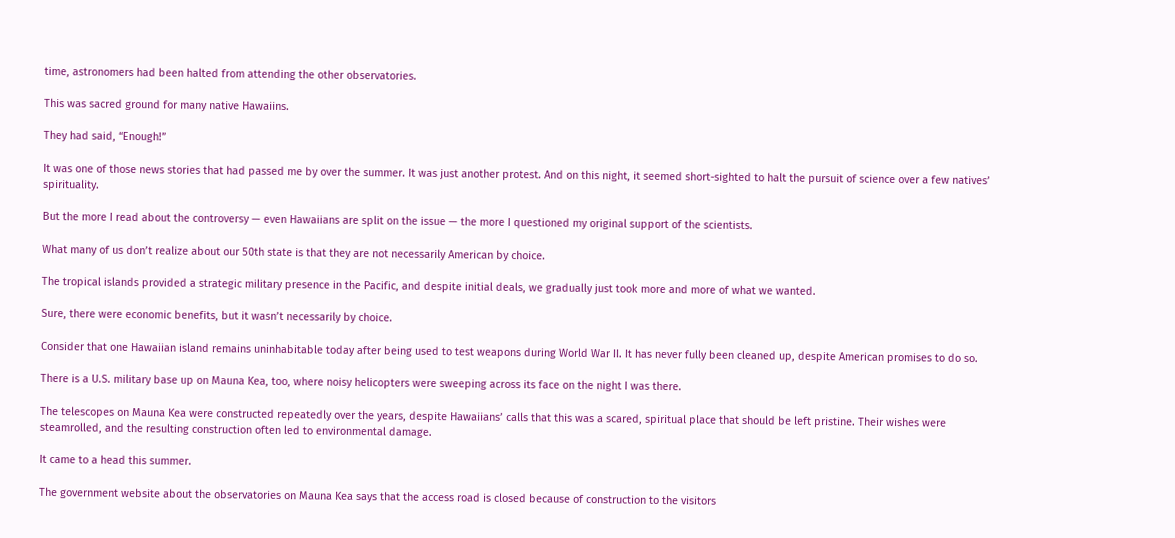time, astronomers had been halted from attending the other observatories.

This was sacred ground for many native Hawaiins.

They had said, “Enough!”

It was one of those news stories that had passed me by over the summer. It was just another protest. And on this night, it seemed short-sighted to halt the pursuit of science over a few natives’ spirituality.

But the more I read about the controversy — even Hawaiians are split on the issue — the more I questioned my original support of the scientists.

What many of us don’t realize about our 50th state is that they are not necessarily American by choice.

The tropical islands provided a strategic military presence in the Pacific, and despite initial deals, we gradually just took more and more of what we wanted.

Sure, there were economic benefits, but it wasn’t necessarily by choice.

Consider that one Hawaiian island remains uninhabitable today after being used to test weapons during World War II. It has never fully been cleaned up, despite American promises to do so.

There is a U.S. military base up on Mauna Kea, too, where noisy helicopters were sweeping across its face on the night I was there.

The telescopes on Mauna Kea were constructed repeatedly over the years, despite Hawaiians’ calls that this was a scared, spiritual place that should be left pristine. Their wishes were steamrolled, and the resulting construction often led to environmental damage.

It came to a head this summer.

The government website about the observatories on Mauna Kea says that the access road is closed because of construction to the visitors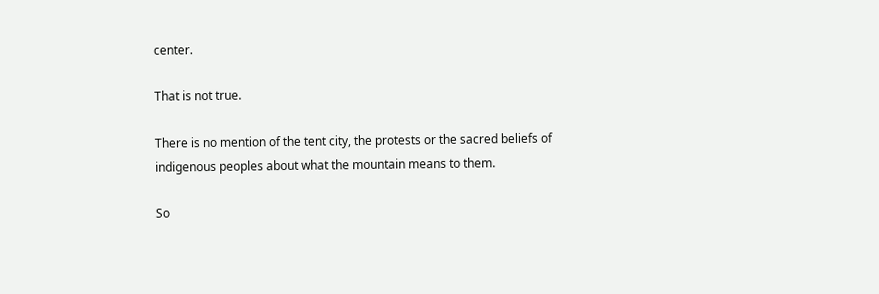center.

That is not true.

There is no mention of the tent city, the protests or the sacred beliefs of indigenous peoples about what the mountain means to them.

So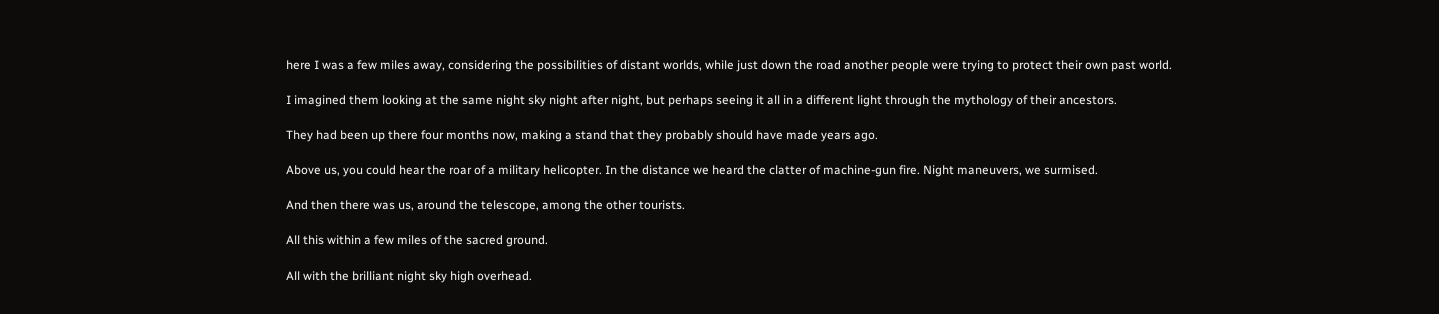here I was a few miles away, considering the possibilities of distant worlds, while just down the road another people were trying to protect their own past world.

I imagined them looking at the same night sky night after night, but perhaps seeing it all in a different light through the mythology of their ancestors.

They had been up there four months now, making a stand that they probably should have made years ago.

Above us, you could hear the roar of a military helicopter. In the distance we heard the clatter of machine-gun fire. Night maneuvers, we surmised.

And then there was us, around the telescope, among the other tourists.

All this within a few miles of the sacred ground.

All with the brilliant night sky high overhead.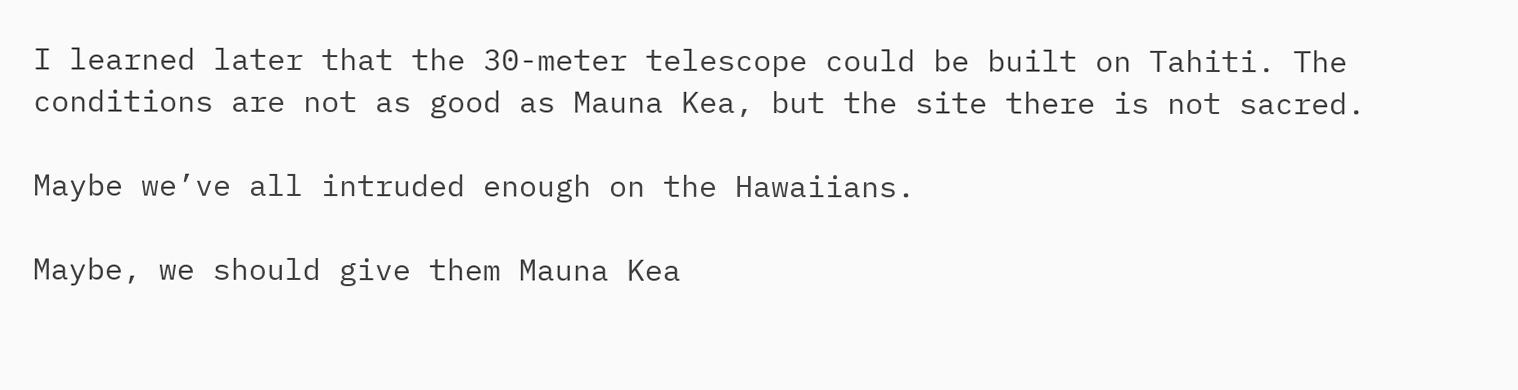I learned later that the 30-meter telescope could be built on Tahiti. The conditions are not as good as Mauna Kea, but the site there is not sacred.

Maybe we’ve all intruded enough on the Hawaiians.

Maybe, we should give them Mauna Kea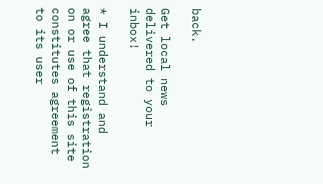back.

Get local news delivered to your inbox!

* I understand and agree that registration on or use of this site constitutes agreement to its user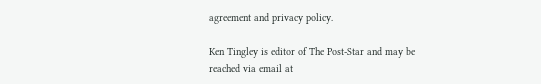agreement and privacy policy.

Ken Tingley is editor of The Post-Star and may be reached via email at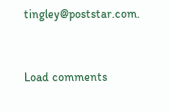tingley@poststar.com.


Load comments